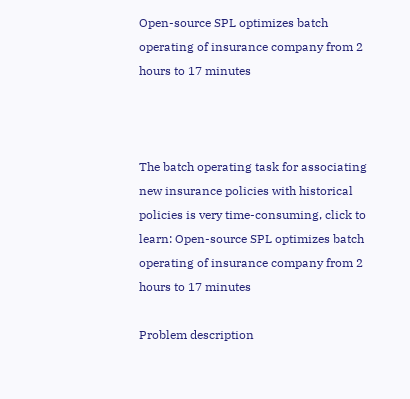Open-source SPL optimizes batch operating of insurance company from 2 hours to 17 minutes



The batch operating task for associating new insurance policies with historical policies is very time-consuming, click to learn: Open-source SPL optimizes batch operating of insurance company from 2 hours to 17 minutes

Problem description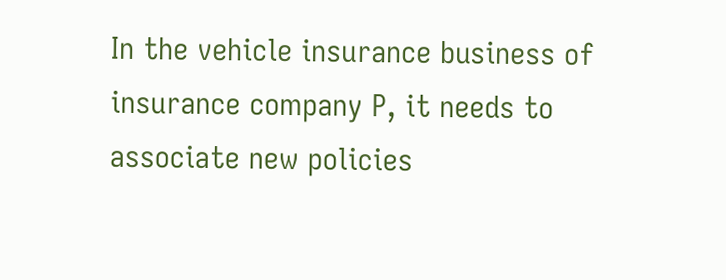In the vehicle insurance business of insurance company P, it needs to associate new policies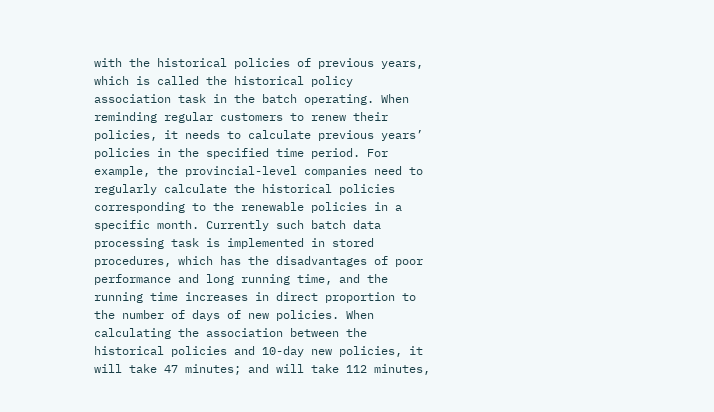with the historical policies of previous years, which is called the historical policy association task in the batch operating. When reminding regular customers to renew their policies, it needs to calculate previous years’ policies in the specified time period. For example, the provincial-level companies need to regularly calculate the historical policies corresponding to the renewable policies in a specific month. Currently such batch data processing task is implemented in stored procedures, which has the disadvantages of poor performance and long running time, and the running time increases in direct proportion to the number of days of new policies. When calculating the association between the historical policies and 10-day new policies, it will take 47 minutes; and will take 112 minutes,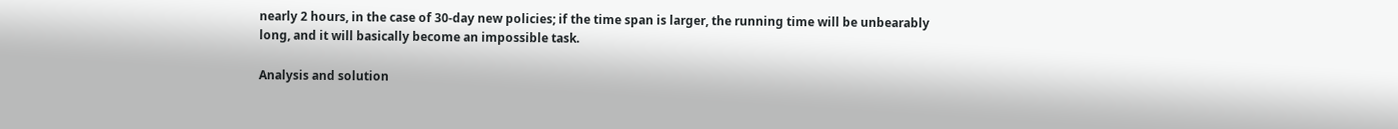nearly 2 hours, in the case of 30-day new policies; if the time span is larger, the running time will be unbearably long, and it will basically become an impossible task.

Analysis and solution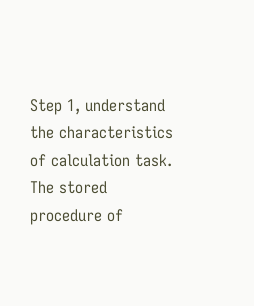Step 1, understand the characteristics of calculation task. The stored procedure of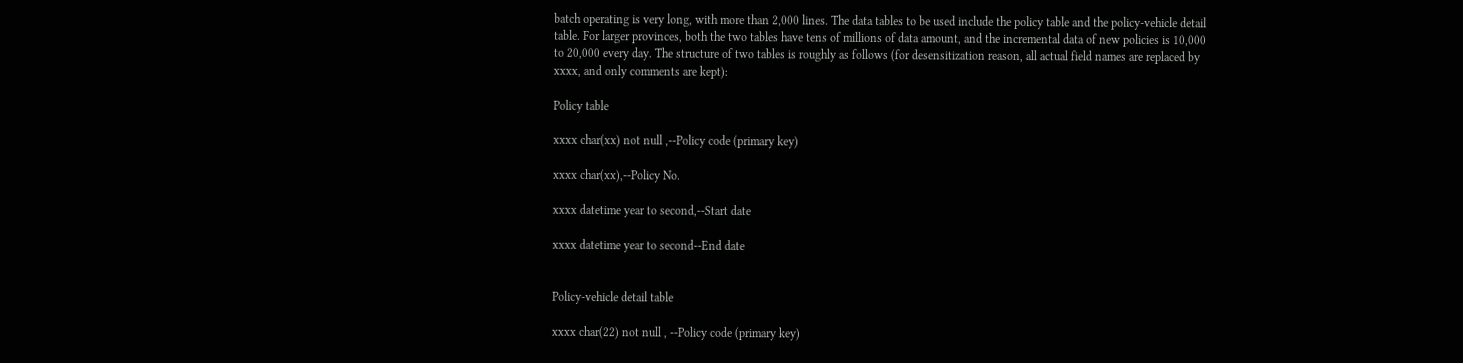batch operating is very long, with more than 2,000 lines. The data tables to be used include the policy table and the policy-vehicle detail table. For larger provinces, both the two tables have tens of millions of data amount, and the incremental data of new policies is 10,000 to 20,000 every day. The structure of two tables is roughly as follows (for desensitization reason, all actual field names are replaced by xxxx, and only comments are kept):

Policy table

xxxx char(xx) not null ,--Policy code (primary key)

xxxx char(xx),--Policy No.

xxxx datetime year to second,--Start date

xxxx datetime year to second--End date


Policy-vehicle detail table

xxxx char(22) not null , --Policy code (primary key)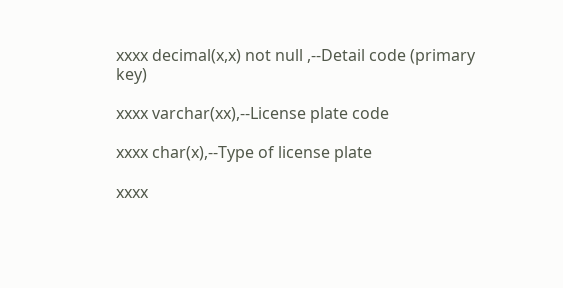xxxx decimal(x,x) not null ,--Detail code (primary key)

xxxx varchar(xx),--License plate code

xxxx char(x),--Type of license plate

xxxx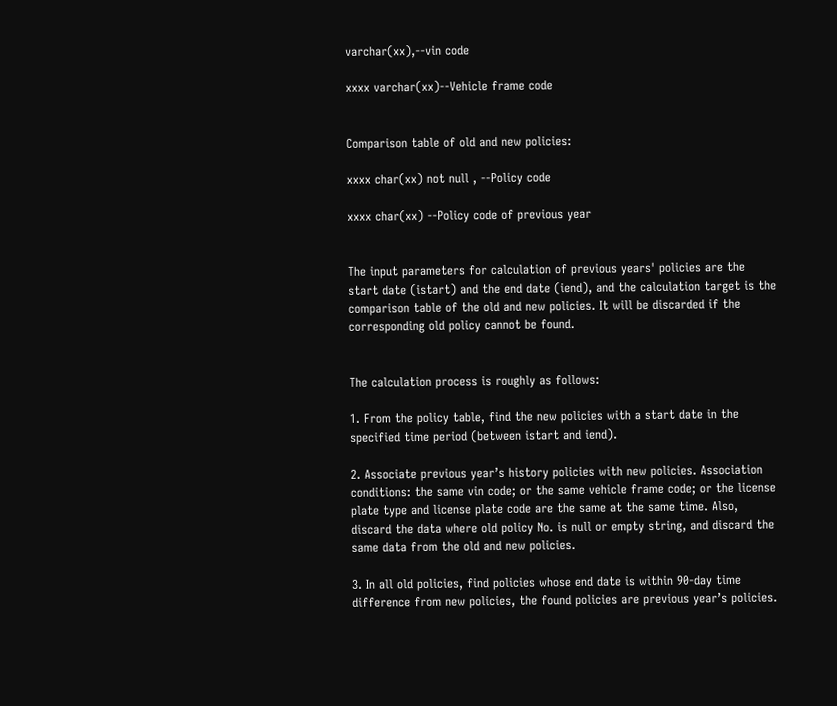varchar(xx),--vin code

xxxx varchar(xx)--Vehicle frame code


Comparison table of old and new policies:

xxxx char(xx) not null , --Policy code

xxxx char(xx) --Policy code of previous year


The input parameters for calculation of previous years' policies are the start date (istart) and the end date (iend), and the calculation target is the comparison table of the old and new policies. It will be discarded if the corresponding old policy cannot be found.


The calculation process is roughly as follows:

1. From the policy table, find the new policies with a start date in the specified time period (between istart and iend).

2. Associate previous year’s history policies with new policies. Association conditions: the same vin code; or the same vehicle frame code; or the license plate type and license plate code are the same at the same time. Also, discard the data where old policy No. is null or empty string, and discard the same data from the old and new policies.

3. In all old policies, find policies whose end date is within 90-day time difference from new policies, the found policies are previous year’s policies.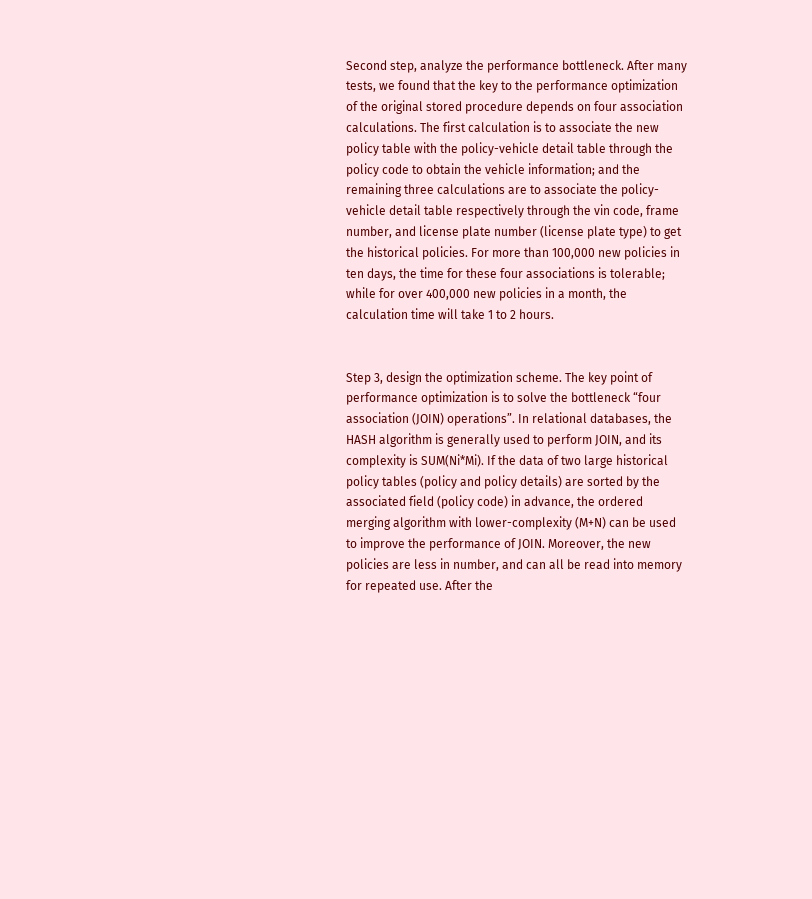Second step, analyze the performance bottleneck. After many tests, we found that the key to the performance optimization of the original stored procedure depends on four association calculations. The first calculation is to associate the new policy table with the policy-vehicle detail table through the policy code to obtain the vehicle information; and the remaining three calculations are to associate the policy-vehicle detail table respectively through the vin code, frame number, and license plate number (license plate type) to get the historical policies. For more than 100,000 new policies in ten days, the time for these four associations is tolerable; while for over 400,000 new policies in a month, the calculation time will take 1 to 2 hours.


Step 3, design the optimization scheme. The key point of performance optimization is to solve the bottleneck “four association (JOIN) operations”. In relational databases, the HASH algorithm is generally used to perform JOIN, and its complexity is SUM(Ni*Mi). If the data of two large historical policy tables (policy and policy details) are sorted by the associated field (policy code) in advance, the ordered merging algorithm with lower-complexity (M+N) can be used to improve the performance of JOIN. Moreover, the new policies are less in number, and can all be read into memory for repeated use. After the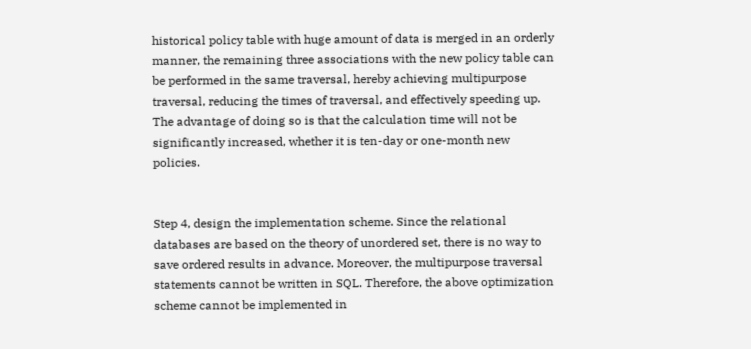historical policy table with huge amount of data is merged in an orderly manner, the remaining three associations with the new policy table can be performed in the same traversal, hereby achieving multipurpose traversal, reducing the times of traversal, and effectively speeding up. The advantage of doing so is that the calculation time will not be significantly increased, whether it is ten-day or one-month new policies.


Step 4, design the implementation scheme. Since the relational databases are based on the theory of unordered set, there is no way to save ordered results in advance. Moreover, the multipurpose traversal statements cannot be written in SQL. Therefore, the above optimization scheme cannot be implemented in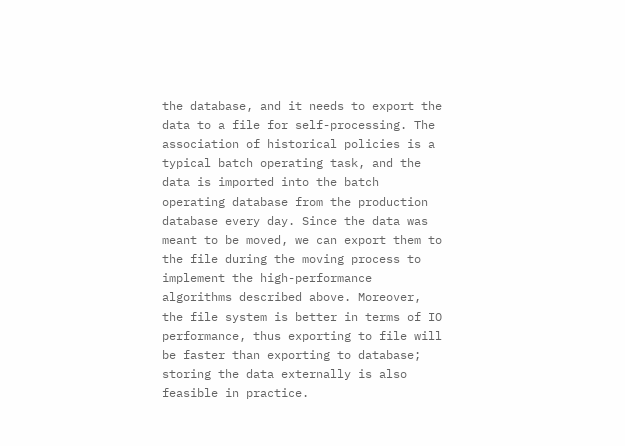the database, and it needs to export the data to a file for self-processing. The association of historical policies is a typical batch operating task, and the data is imported into the batch operating database from the production database every day. Since the data was meant to be moved, we can export them to the file during the moving process to implement the high-performance algorithms described above. Moreover, the file system is better in terms of IO performance, thus exporting to file will be faster than exporting to database; storing the data externally is also feasible in practice.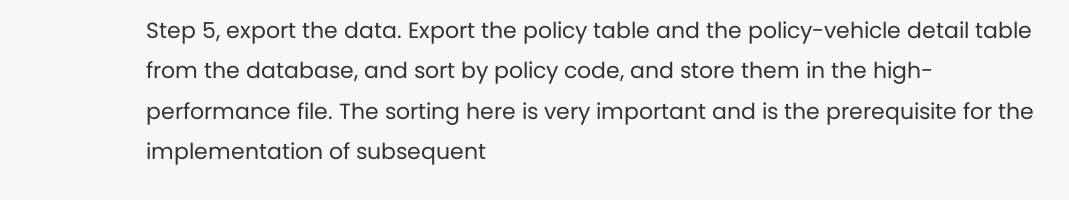Step 5, export the data. Export the policy table and the policy-vehicle detail table from the database, and sort by policy code, and store them in the high-performance file. The sorting here is very important and is the prerequisite for the implementation of subsequent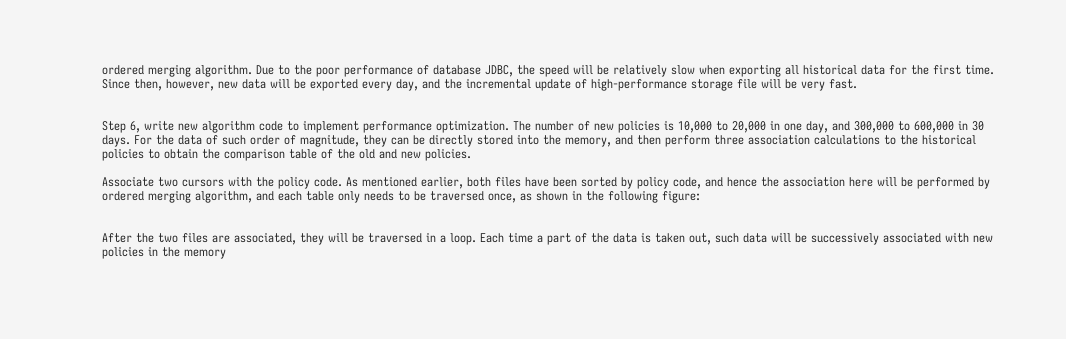ordered merging algorithm. Due to the poor performance of database JDBC, the speed will be relatively slow when exporting all historical data for the first time. Since then, however, new data will be exported every day, and the incremental update of high-performance storage file will be very fast.


Step 6, write new algorithm code to implement performance optimization. The number of new policies is 10,000 to 20,000 in one day, and 300,000 to 600,000 in 30 days. For the data of such order of magnitude, they can be directly stored into the memory, and then perform three association calculations to the historical policies to obtain the comparison table of the old and new policies.

Associate two cursors with the policy code. As mentioned earlier, both files have been sorted by policy code, and hence the association here will be performed by ordered merging algorithm, and each table only needs to be traversed once, as shown in the following figure:


After the two files are associated, they will be traversed in a loop. Each time a part of the data is taken out, such data will be successively associated with new policies in the memory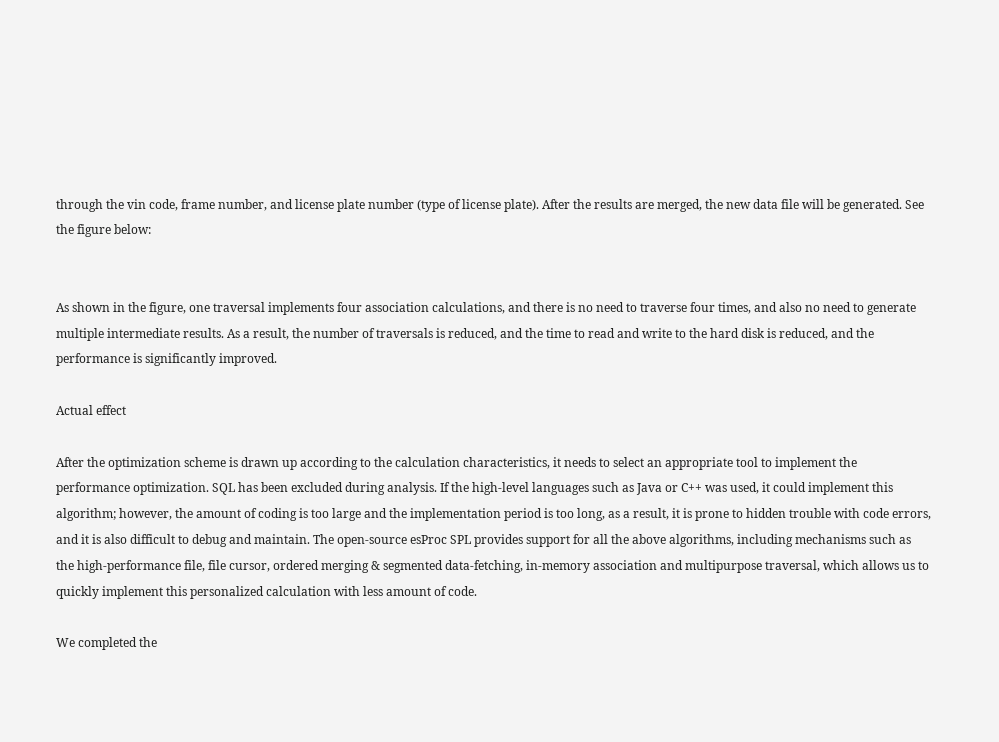through the vin code, frame number, and license plate number (type of license plate). After the results are merged, the new data file will be generated. See the figure below:


As shown in the figure, one traversal implements four association calculations, and there is no need to traverse four times, and also no need to generate multiple intermediate results. As a result, the number of traversals is reduced, and the time to read and write to the hard disk is reduced, and the performance is significantly improved.

Actual effect

After the optimization scheme is drawn up according to the calculation characteristics, it needs to select an appropriate tool to implement the performance optimization. SQL has been excluded during analysis. If the high-level languages such as Java or C++ was used, it could implement this algorithm; however, the amount of coding is too large and the implementation period is too long, as a result, it is prone to hidden trouble with code errors, and it is also difficult to debug and maintain. The open-source esProc SPL provides support for all the above algorithms, including mechanisms such as the high-performance file, file cursor, ordered merging & segmented data-fetching, in-memory association and multipurpose traversal, which allows us to quickly implement this personalized calculation with less amount of code.

We completed the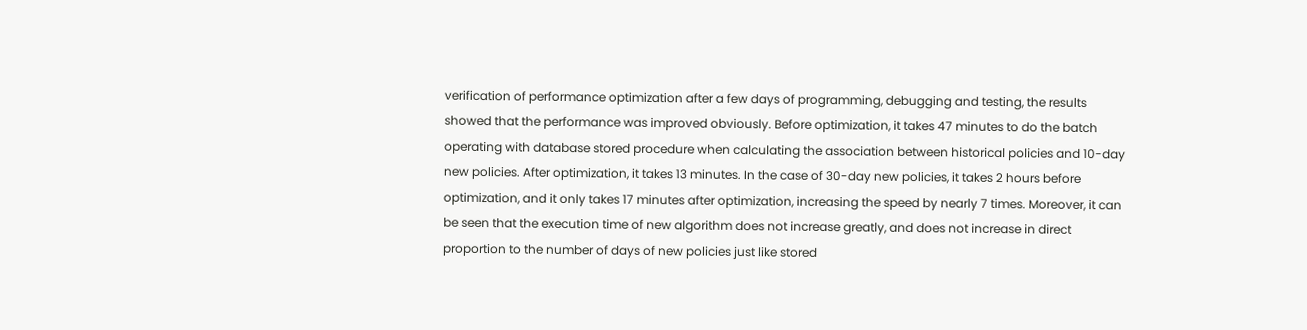verification of performance optimization after a few days of programming, debugging and testing, the results showed that the performance was improved obviously. Before optimization, it takes 47 minutes to do the batch operating with database stored procedure when calculating the association between historical policies and 10-day new policies. After optimization, it takes 13 minutes. In the case of 30-day new policies, it takes 2 hours before optimization, and it only takes 17 minutes after optimization, increasing the speed by nearly 7 times. Moreover, it can be seen that the execution time of new algorithm does not increase greatly, and does not increase in direct proportion to the number of days of new policies just like stored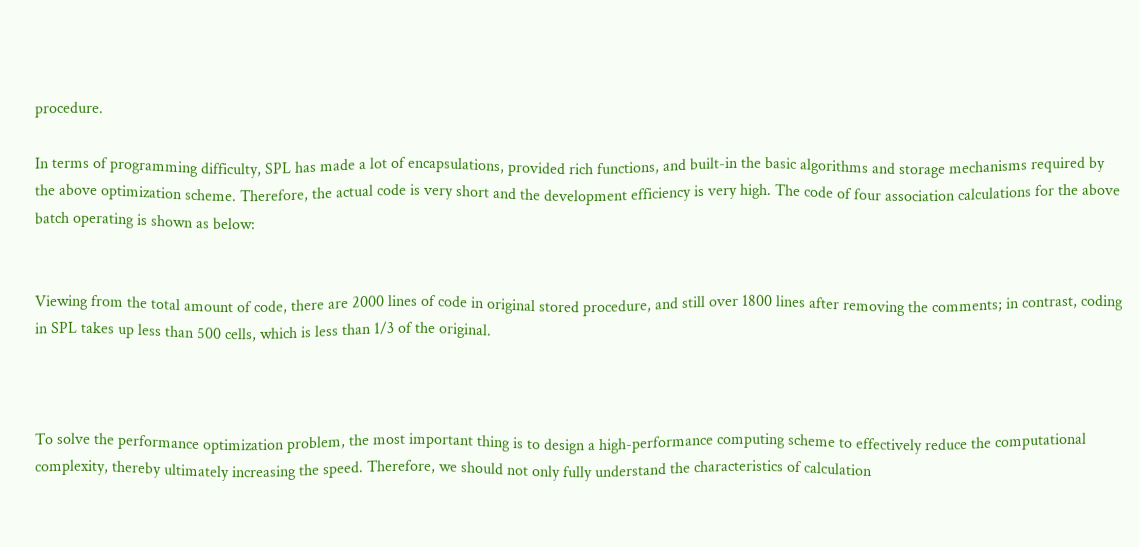procedure.

In terms of programming difficulty, SPL has made a lot of encapsulations, provided rich functions, and built-in the basic algorithms and storage mechanisms required by the above optimization scheme. Therefore, the actual code is very short and the development efficiency is very high. The code of four association calculations for the above batch operating is shown as below:


Viewing from the total amount of code, there are 2000 lines of code in original stored procedure, and still over 1800 lines after removing the comments; in contrast, coding in SPL takes up less than 500 cells, which is less than 1/3 of the original.



To solve the performance optimization problem, the most important thing is to design a high-performance computing scheme to effectively reduce the computational complexity, thereby ultimately increasing the speed. Therefore, we should not only fully understand the characteristics of calculation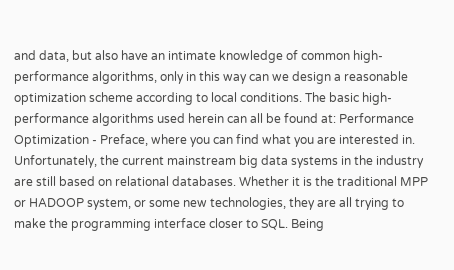and data, but also have an intimate knowledge of common high-performance algorithms, only in this way can we design a reasonable optimization scheme according to local conditions. The basic high-performance algorithms used herein can all be found at: Performance Optimization - Preface, where you can find what you are interested in.
Unfortunately, the current mainstream big data systems in the industry are still based on relational databases. Whether it is the traditional MPP or HADOOP system, or some new technologies, they are all trying to make the programming interface closer to SQL. Being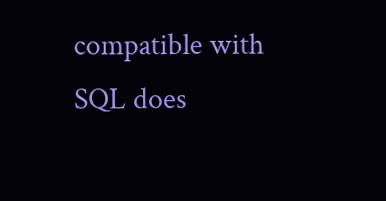compatible with SQL does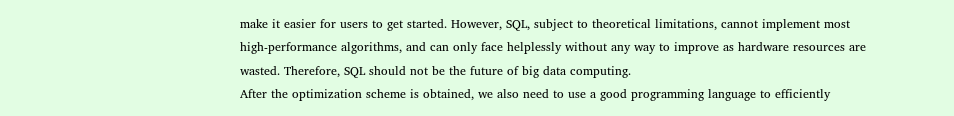make it easier for users to get started. However, SQL, subject to theoretical limitations, cannot implement most high-performance algorithms, and can only face helplessly without any way to improve as hardware resources are wasted. Therefore, SQL should not be the future of big data computing.
After the optimization scheme is obtained, we also need to use a good programming language to efficiently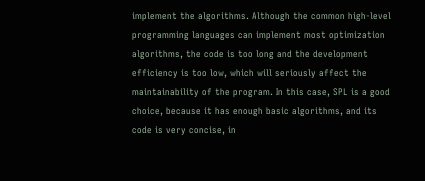implement the algorithms. Although the common high-level programming languages can implement most optimization algorithms, the code is too long and the development efficiency is too low, which will seriously affect the maintainability of the program. In this case, SPL is a good choice, because it has enough basic algorithms, and its code is very concise, in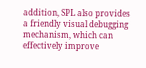addition, SPL also provides a friendly visual debugging mechanism, which can effectively improve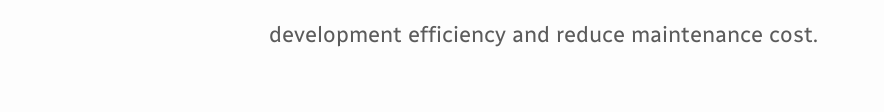development efficiency and reduce maintenance cost.